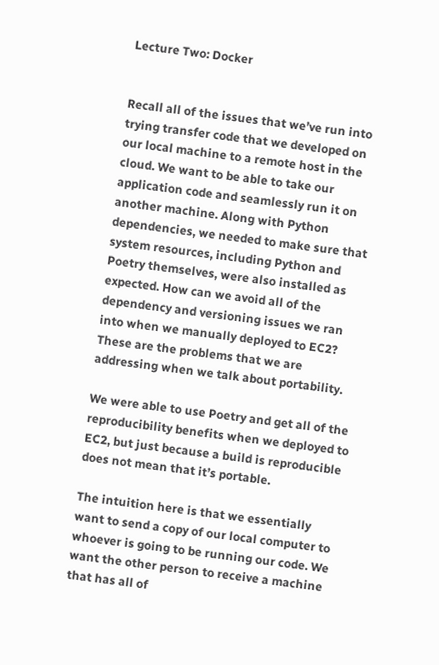Lecture Two: Docker


Recall all of the issues that we’ve run into trying transfer code that we developed on our local machine to a remote host in the cloud. We want to be able to take our application code and seamlessly run it on another machine. Along with Python dependencies, we needed to make sure that system resources, including Python and Poetry themselves, were also installed as expected. How can we avoid all of the dependency and versioning issues we ran into when we manually deployed to EC2? These are the problems that we are addressing when we talk about portability.

We were able to use Poetry and get all of the reproducibility benefits when we deployed to EC2, but just because a build is reproducible does not mean that it’s portable.

The intuition here is that we essentially want to send a copy of our local computer to whoever is going to be running our code. We want the other person to receive a machine that has all of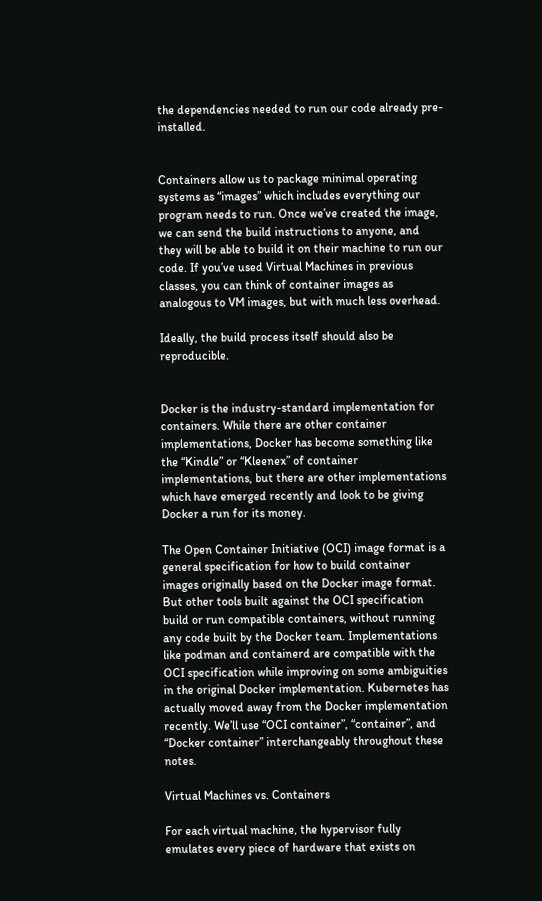the dependencies needed to run our code already pre-installed.


Containers allow us to package minimal operating systems as “images” which includes everything our program needs to run. Once we’ve created the image, we can send the build instructions to anyone, and they will be able to build it on their machine to run our code. If you’ve used Virtual Machines in previous classes, you can think of container images as analogous to VM images, but with much less overhead.

Ideally, the build process itself should also be reproducible.


Docker is the industry-standard implementation for containers. While there are other container implementations, Docker has become something like the “Kindle” or “Kleenex” of container implementations, but there are other implementations which have emerged recently and look to be giving Docker a run for its money.

The Open Container Initiative (OCI) image format is a general specification for how to build container images originally based on the Docker image format. But other tools built against the OCI specification build or run compatible containers, without running any code built by the Docker team. Implementations like podman and containerd are compatible with the OCI specification while improving on some ambiguities in the original Docker implementation. Kubernetes has actually moved away from the Docker implementation recently. We’ll use “OCI container”, “container”, and “Docker container” interchangeably throughout these notes.

Virtual Machines vs. Containers

For each virtual machine, the hypervisor fully emulates every piece of hardware that exists on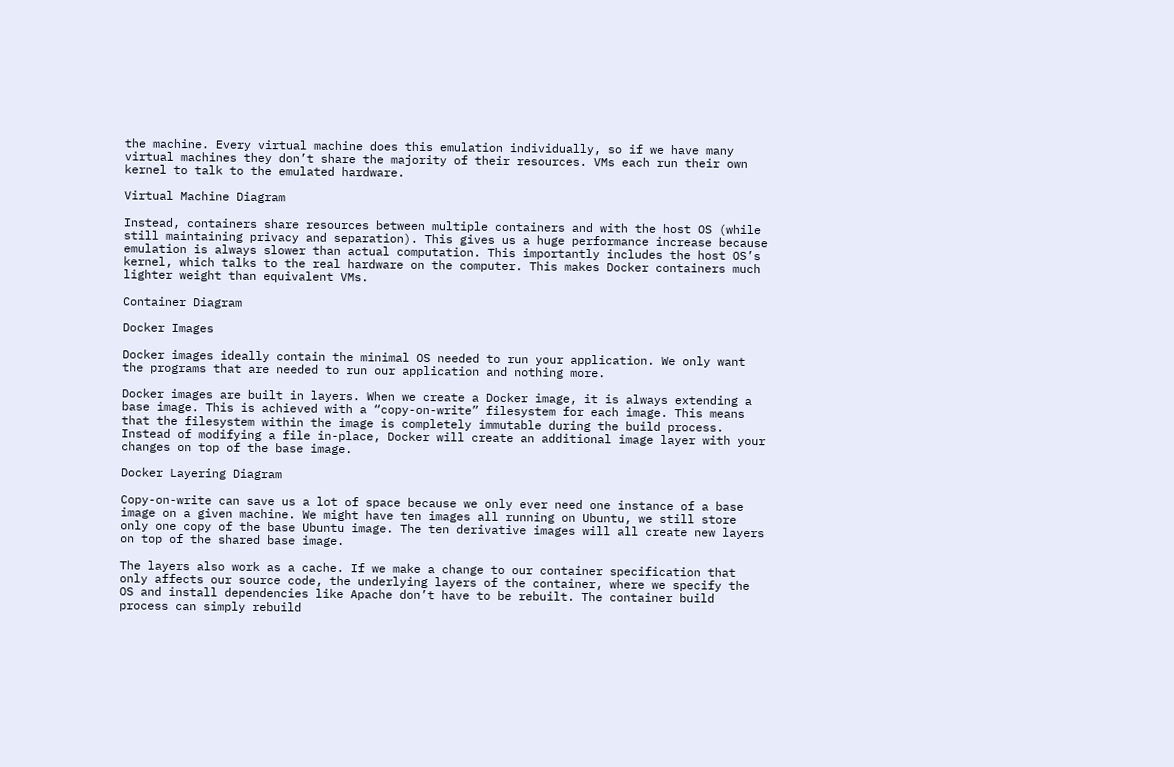the machine. Every virtual machine does this emulation individually, so if we have many virtual machines they don’t share the majority of their resources. VMs each run their own kernel to talk to the emulated hardware.

Virtual Machine Diagram

Instead, containers share resources between multiple containers and with the host OS (while still maintaining privacy and separation). This gives us a huge performance increase because emulation is always slower than actual computation. This importantly includes the host OS’s kernel, which talks to the real hardware on the computer. This makes Docker containers much lighter weight than equivalent VMs.

Container Diagram

Docker Images

Docker images ideally contain the minimal OS needed to run your application. We only want the programs that are needed to run our application and nothing more.

Docker images are built in layers. When we create a Docker image, it is always extending a base image. This is achieved with a “copy-on-write” filesystem for each image. This means that the filesystem within the image is completely immutable during the build process. Instead of modifying a file in-place, Docker will create an additional image layer with your changes on top of the base image.

Docker Layering Diagram

Copy-on-write can save us a lot of space because we only ever need one instance of a base image on a given machine. We might have ten images all running on Ubuntu, we still store only one copy of the base Ubuntu image. The ten derivative images will all create new layers on top of the shared base image.

The layers also work as a cache. If we make a change to our container specification that only affects our source code, the underlying layers of the container, where we specify the OS and install dependencies like Apache don’t have to be rebuilt. The container build process can simply rebuild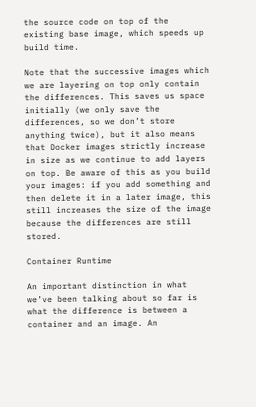the source code on top of the existing base image, which speeds up build time.

Note that the successive images which we are layering on top only contain the differences. This saves us space initially (we only save the differences, so we don’t store anything twice), but it also means that Docker images strictly increase in size as we continue to add layers on top. Be aware of this as you build your images: if you add something and then delete it in a later image, this still increases the size of the image because the differences are still stored.

Container Runtime

An important distinction in what we’ve been talking about so far is what the difference is between a container and an image. An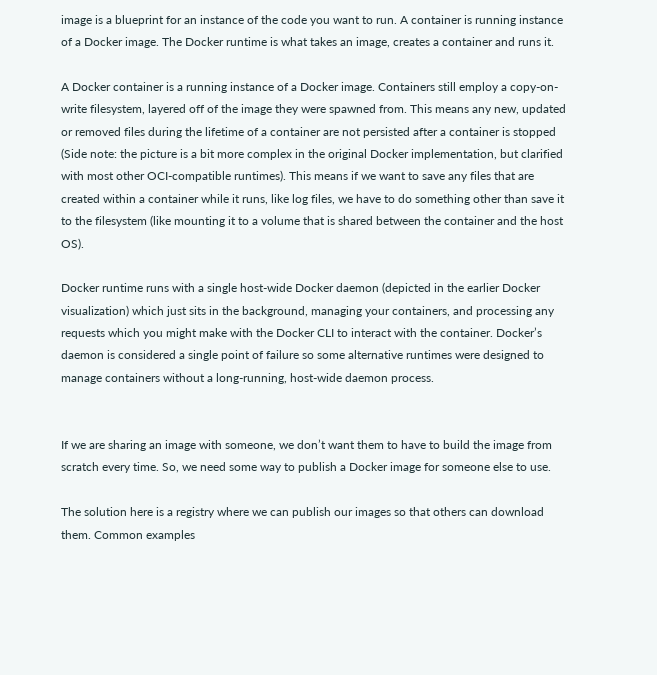image is a blueprint for an instance of the code you want to run. A container is running instance of a Docker image. The Docker runtime is what takes an image, creates a container and runs it.

A Docker container is a running instance of a Docker image. Containers still employ a copy-on-write filesystem, layered off of the image they were spawned from. This means any new, updated or removed files during the lifetime of a container are not persisted after a container is stopped (Side note: the picture is a bit more complex in the original Docker implementation, but clarified with most other OCI-compatible runtimes). This means if we want to save any files that are created within a container while it runs, like log files, we have to do something other than save it to the filesystem (like mounting it to a volume that is shared between the container and the host OS).

Docker runtime runs with a single host-wide Docker daemon (depicted in the earlier Docker visualization) which just sits in the background, managing your containers, and processing any requests which you might make with the Docker CLI to interact with the container. Docker’s daemon is considered a single point of failure so some alternative runtimes were designed to manage containers without a long-running, host-wide daemon process.


If we are sharing an image with someone, we don’t want them to have to build the image from scratch every time. So, we need some way to publish a Docker image for someone else to use.

The solution here is a registry where we can publish our images so that others can download them. Common examples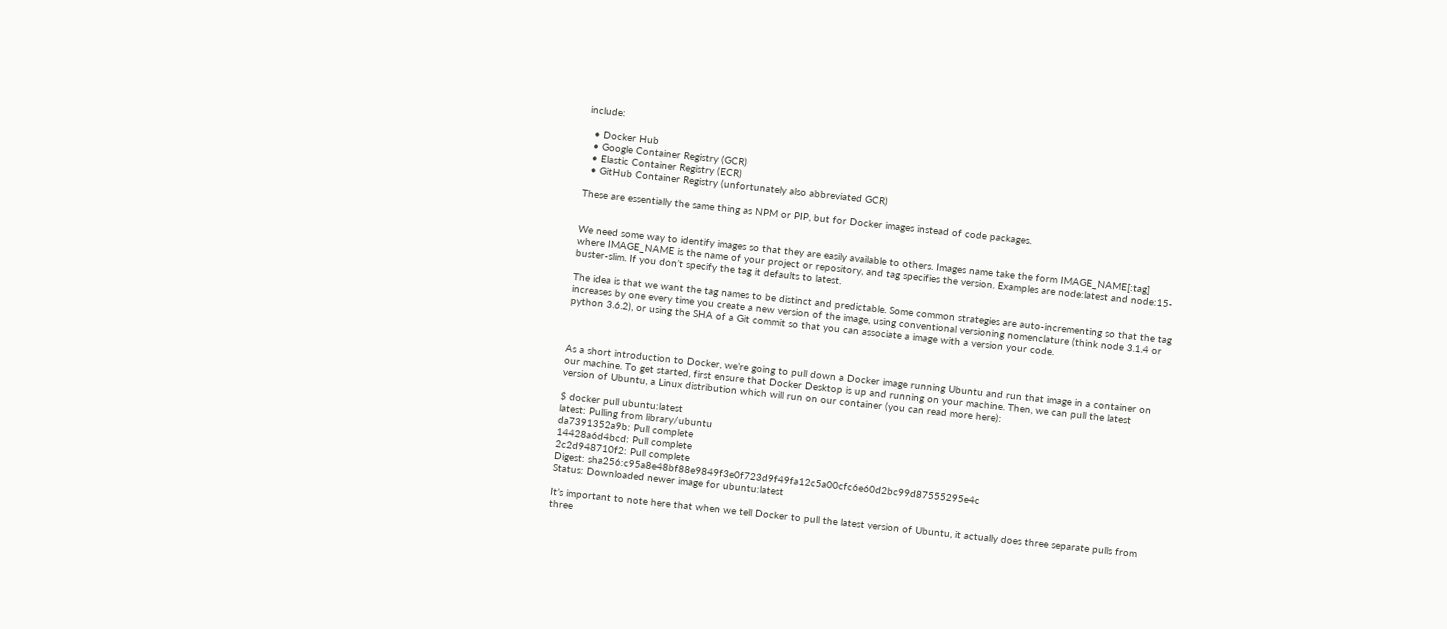include:

  • Docker Hub
  • Google Container Registry (GCR)
  • Elastic Container Registry (ECR)
  • GitHub Container Registry (unfortunately also abbreviated GCR)

These are essentially the same thing as NPM or PIP, but for Docker images instead of code packages.


We need some way to identify images so that they are easily available to others. Images name take the form IMAGE_NAME[:tag] where IMAGE_NAME is the name of your project or repository, and tag specifies the version. Examples are node:latest and node:15-buster-slim. If you don’t specify the tag it defaults to latest.

The idea is that we want the tag names to be distinct and predictable. Some common strategies are auto-incrementing so that the tag increases by one every time you create a new version of the image, using conventional versioning nomenclature (think node 3.1.4 or python 3.6.2), or using the SHA of a Git commit so that you can associate a image with a version your code.



As a short introduction to Docker, we’re going to pull down a Docker image running Ubuntu and run that image in a container on our machine. To get started, first ensure that Docker Desktop is up and running on your machine. Then, we can pull the latest version of Ubuntu, a Linux distribution which will run on our container (you can read more here):

$ docker pull ubuntu:latest
latest: Pulling from library/ubuntu
da7391352a9b: Pull complete
14428a6d4bcd: Pull complete
2c2d948710f2: Pull complete
Digest: sha256:c95a8e48bf88e9849f3e0f723d9f49fa12c5a00cfc6e60d2bc99d87555295e4c
Status: Downloaded newer image for ubuntu:latest

It’s important to note here that when we tell Docker to pull the latest version of Ubuntu, it actually does three separate pulls from three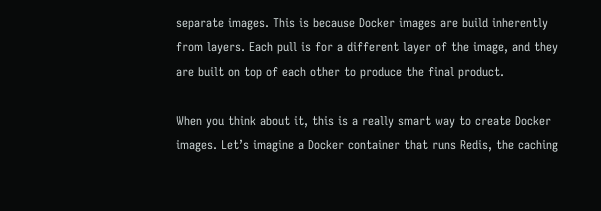separate images. This is because Docker images are build inherently from layers. Each pull is for a different layer of the image, and they are built on top of each other to produce the final product.

When you think about it, this is a really smart way to create Docker images. Let’s imagine a Docker container that runs Redis, the caching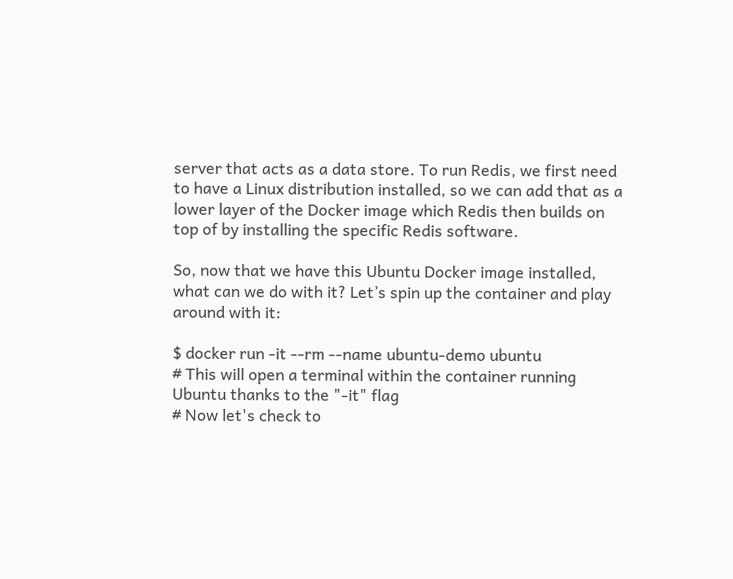server that acts as a data store. To run Redis, we first need to have a Linux distribution installed, so we can add that as a lower layer of the Docker image which Redis then builds on top of by installing the specific Redis software.

So, now that we have this Ubuntu Docker image installed, what can we do with it? Let’s spin up the container and play around with it:

$ docker run -it --rm --name ubuntu-demo ubuntu
# This will open a terminal within the container running Ubuntu thanks to the "-it" flag
# Now let's check to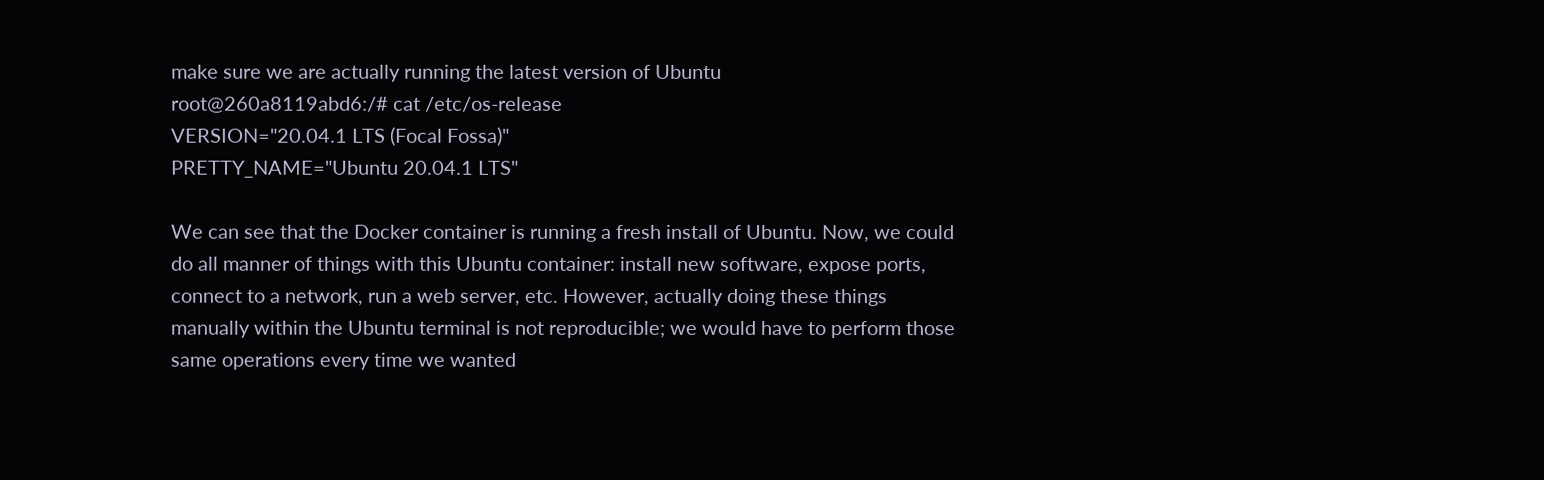make sure we are actually running the latest version of Ubuntu
root@260a8119abd6:/# cat /etc/os-release
VERSION="20.04.1 LTS (Focal Fossa)"
PRETTY_NAME="Ubuntu 20.04.1 LTS"

We can see that the Docker container is running a fresh install of Ubuntu. Now, we could do all manner of things with this Ubuntu container: install new software, expose ports, connect to a network, run a web server, etc. However, actually doing these things manually within the Ubuntu terminal is not reproducible; we would have to perform those same operations every time we wanted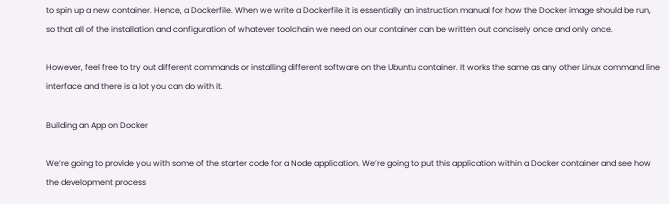to spin up a new container. Hence, a Dockerfile. When we write a Dockerfile it is essentially an instruction manual for how the Docker image should be run, so that all of the installation and configuration of whatever toolchain we need on our container can be written out concisely once and only once.

However, feel free to try out different commands or installing different software on the Ubuntu container. It works the same as any other Linux command line interface and there is a lot you can do with it.

Building an App on Docker

We’re going to provide you with some of the starter code for a Node application. We’re going to put this application within a Docker container and see how the development process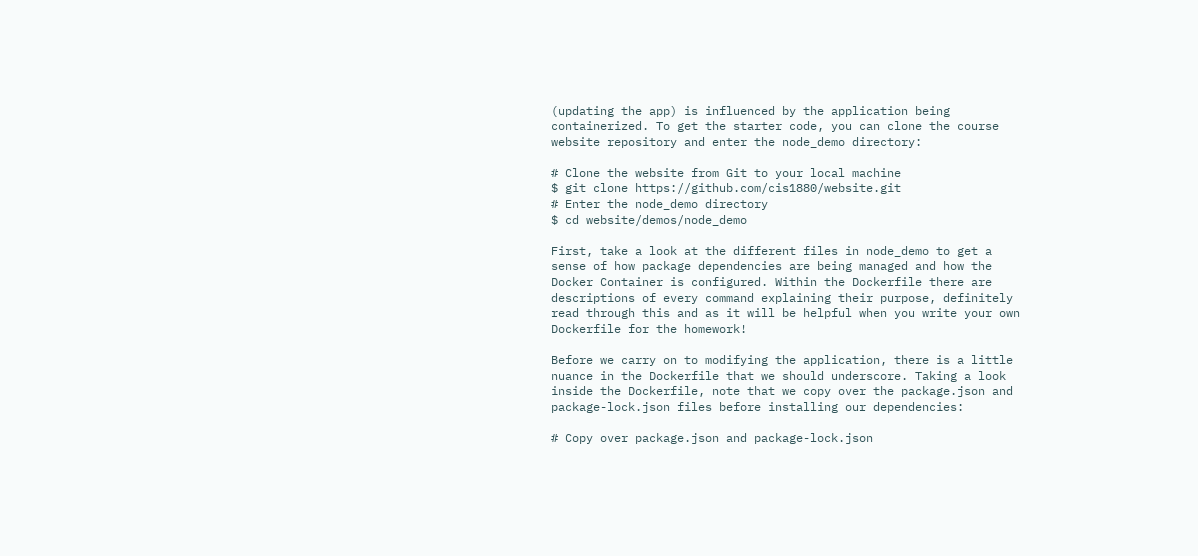(updating the app) is influenced by the application being containerized. To get the starter code, you can clone the course website repository and enter the node_demo directory:

# Clone the website from Git to your local machine
$ git clone https://github.com/cis1880/website.git
# Enter the node_demo directory
$ cd website/demos/node_demo

First, take a look at the different files in node_demo to get a sense of how package dependencies are being managed and how the Docker Container is configured. Within the Dockerfile there are descriptions of every command explaining their purpose, definitely read through this and as it will be helpful when you write your own Dockerfile for the homework!

Before we carry on to modifying the application, there is a little nuance in the Dockerfile that we should underscore. Taking a look inside the Dockerfile, note that we copy over the package.json and package-lock.json files before installing our dependencies:

# Copy over package.json and package-lock.json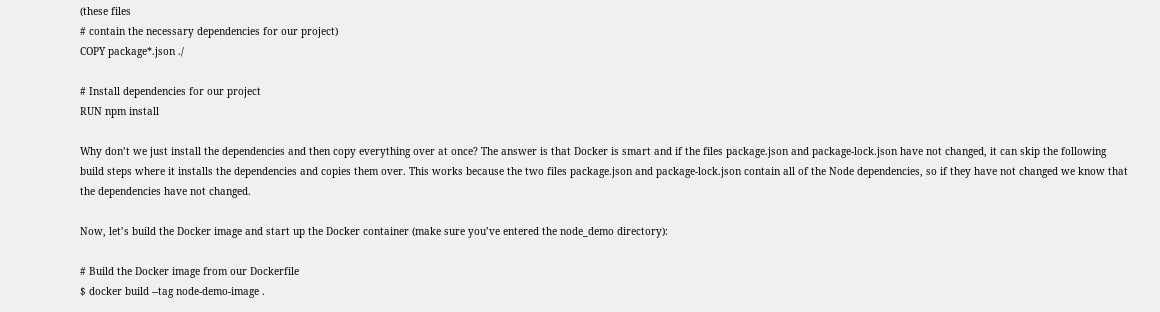(these files
# contain the necessary dependencies for our project)
COPY package*.json ./

# Install dependencies for our project
RUN npm install

Why don’t we just install the dependencies and then copy everything over at once? The answer is that Docker is smart and if the files package.json and package-lock.json have not changed, it can skip the following build steps where it installs the dependencies and copies them over. This works because the two files package.json and package-lock.json contain all of the Node dependencies, so if they have not changed we know that the dependencies have not changed.

Now, let’s build the Docker image and start up the Docker container (make sure you’ve entered the node_demo directory):

# Build the Docker image from our Dockerfile
$ docker build --tag node-demo-image .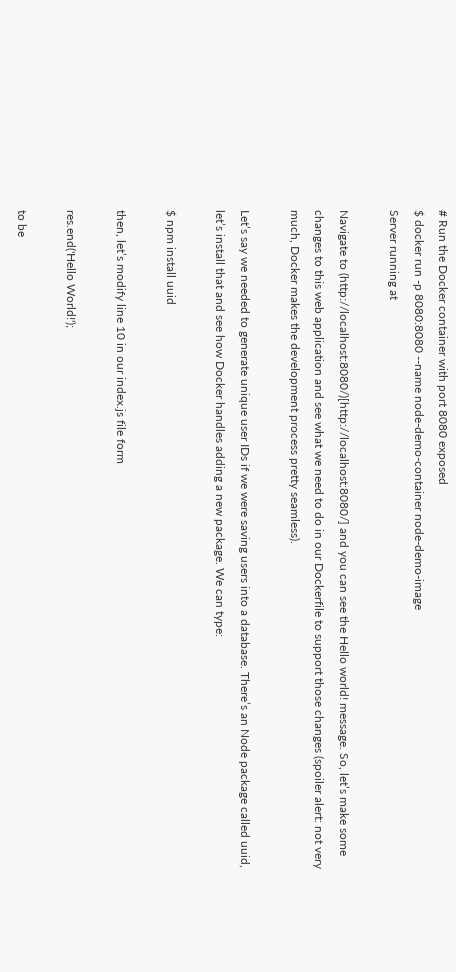# Run the Docker container with port 8080 exposed
$ docker run -p 8080:8080 --name node-demo-container node-demo-image
Server running at

Navigate to (http://localhost:8080/)[http://localhost:8080/] and you can see the Hello world! message. So, let’s make some changes to this web application and see what we need to do in our Dockerfile to support those changes (spoiler alert: not very much, Docker makes the development process pretty seamless).

Let’s say we needed to generate unique user IDs if we were saving users into a database. There’s an Node package called uuid, let’s install that and see how Docker handles adding a new package. We can type:

$ npm install uuid

then, let’s modify line 10 in our index.js file form

res.end('Hello World!');

to be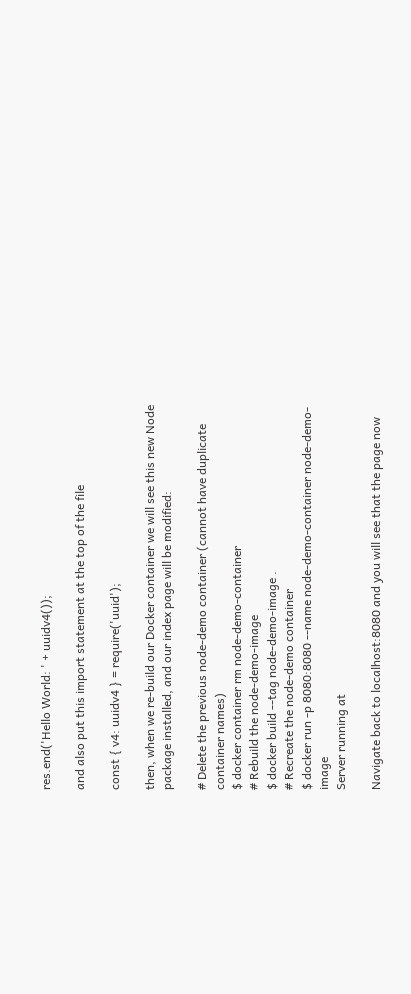res.end('Hello World: ' + uuidv4());

and also put this import statement at the top of the file

const { v4: uuidv4 } = require('uuid');

then, when we re-build our Docker container we will see this new Node package installed, and our index page will be modified:

# Delete the previous node-demo container (cannot have duplicate container names)
$ docker container rm node-demo-container
# Rebuild the node-demo-image
$ docker build --tag node-demo-image .
# Recreate the node-demo container
$ docker run -p 8080:8080 --name node-demo-container node-demo-image
Server running at

Navigate back to localhost:8080 and you will see that the page now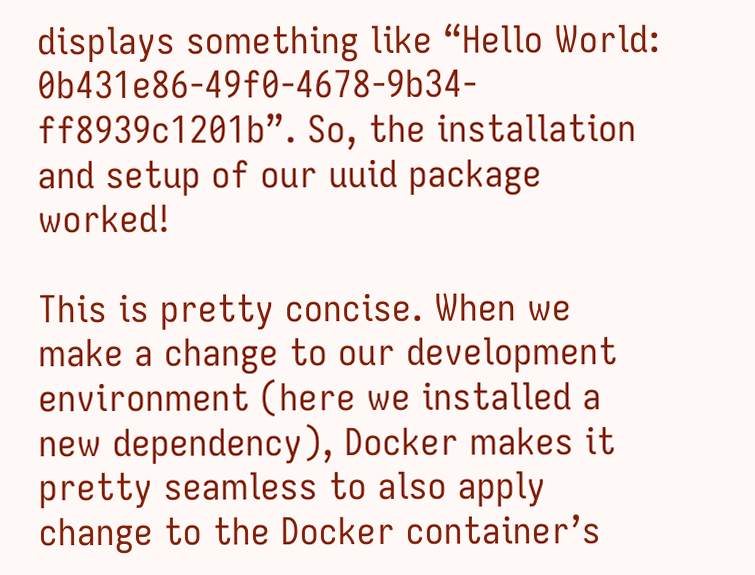displays something like “Hello World: 0b431e86-49f0-4678-9b34-ff8939c1201b”. So, the installation and setup of our uuid package worked!

This is pretty concise. When we make a change to our development environment (here we installed a new dependency), Docker makes it pretty seamless to also apply change to the Docker container’s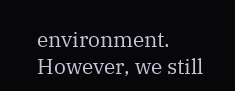environment. However, we still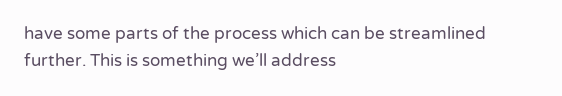have some parts of the process which can be streamlined further. This is something we’ll address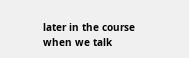later in the course when we talk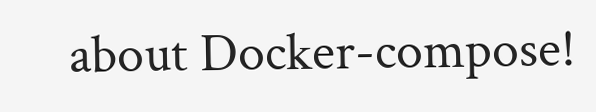about Docker-compose!